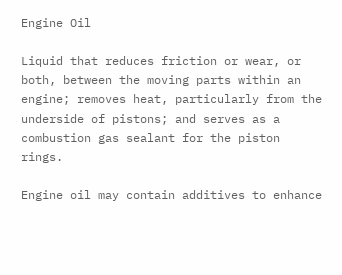Engine Oil

Liquid that reduces friction or wear, or both, between the moving parts within an engine; removes heat, particularly from the underside of pistons; and serves as a combustion gas sealant for the piston rings.

Engine oil may contain additives to enhance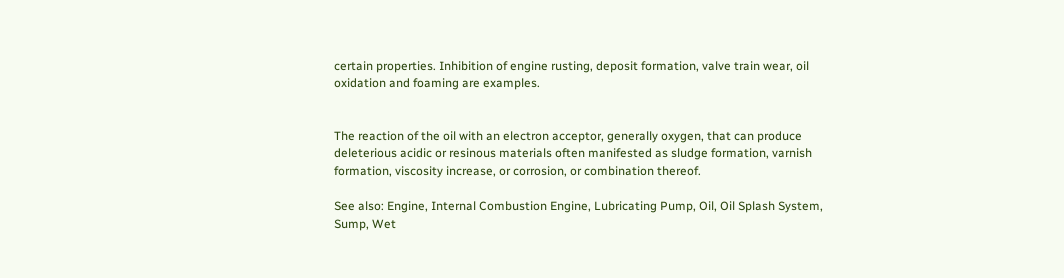certain properties. Inhibition of engine rusting, deposit formation, valve train wear, oil oxidation and foaming are examples.


The reaction of the oil with an electron acceptor, generally oxygen, that can produce deleterious acidic or resinous materials often manifested as sludge formation, varnish formation, viscosity increase, or corrosion, or combination thereof.

See also: Engine, Internal Combustion Engine, Lubricating Pump, Oil, Oil Splash System, Sump, Wet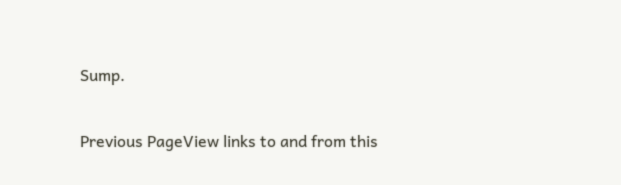Sump.

Previous PageView links to and from this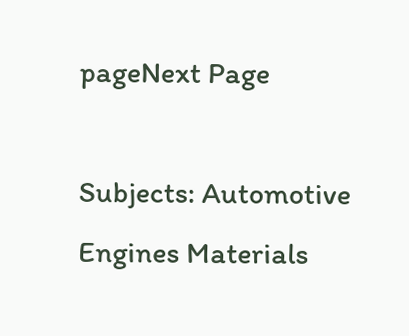pageNext Page

Subjects: Automotive Engines Materials